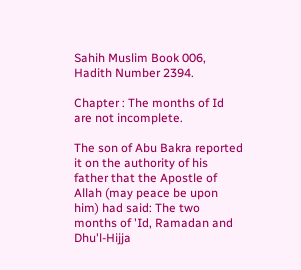Sahih Muslim Book 006, Hadith Number 2394.

Chapter : The months of Id are not incomplete.

The son of Abu Bakra reported it on the authority of his father that the Apostle of Allah (may peace be upon him) had said: The two months of 'Id, Ramadan and Dhu'l-Hijja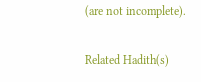(are not incomplete).

Related Hadith(s)